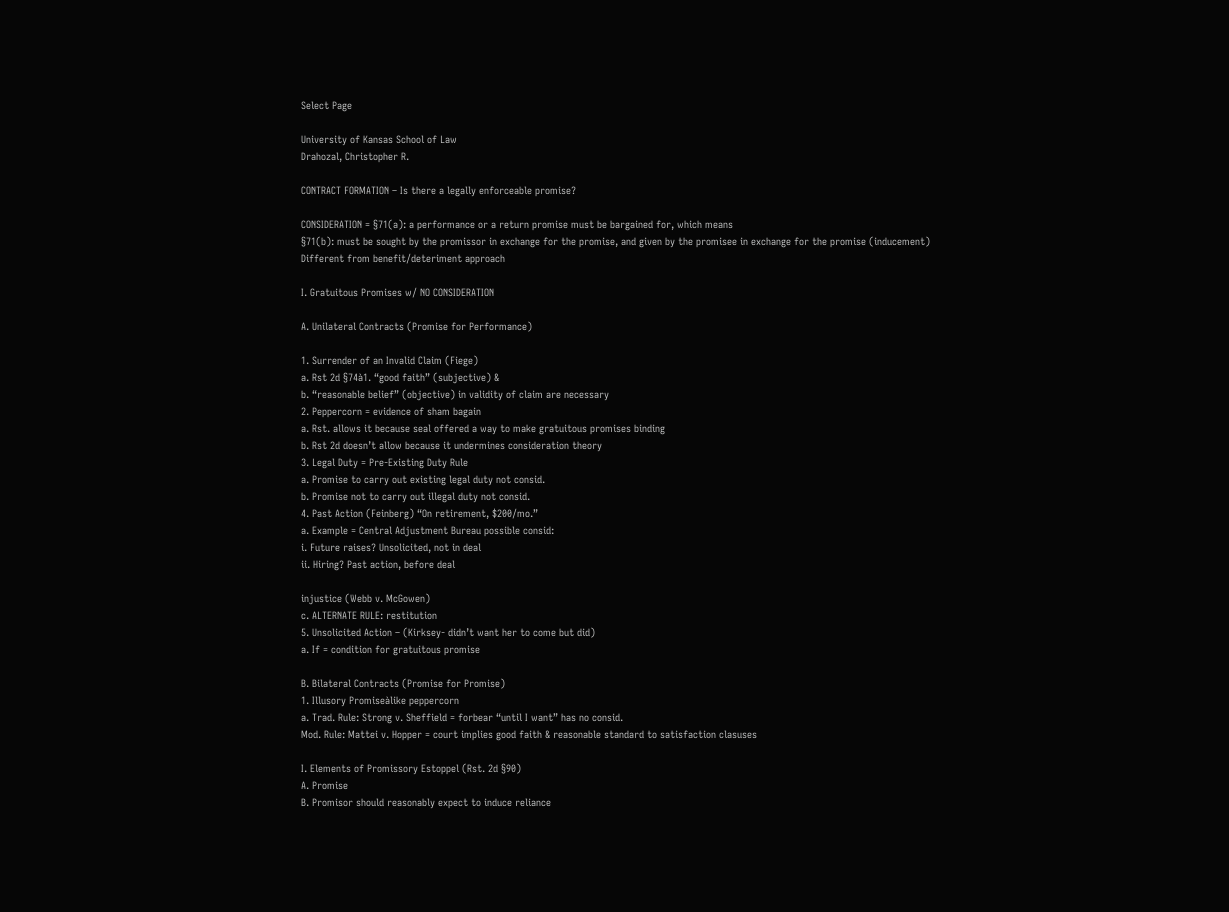Select Page

University of Kansas School of Law
Drahozal, Christopher R.

CONTRACT FORMATION – Is there a legally enforceable promise?

CONSIDERATION = §71(a): a performance or a return promise must be bargained for, which means
§71(b): must be sought by the promissor in exchange for the promise, and given by the promisee in exchange for the promise (inducement)
Different from benefit/deteriment approach

I. Gratuitous Promises w/ NO CONSIDERATION

A. Unilateral Contracts (Promise for Performance)

1. Surrender of an Invalid Claim (Fiege)
a. Rst 2d §74à1. “good faith” (subjective) &
b. “reasonable belief” (objective) in validity of claim are necessary
2. Peppercorn = evidence of sham bagain
a. Rst. allows it because seal offered a way to make gratuitous promises binding
b. Rst 2d doesn’t allow because it undermines consideration theory
3. Legal Duty = Pre-Existing Duty Rule
a. Promise to carry out existing legal duty not consid.
b. Promise not to carry out illegal duty not consid.
4. Past Action (Feinberg) “On retirement, $200/mo.”
a. Example = Central Adjustment Bureau possible consid:
i. Future raises? Unsolicited, not in deal
ii. Hiring? Past action, before deal

injustice (Webb v. McGowen)
c. ALTERNATE RULE: restitution
5. Unsolicited Action – (Kirksey- didn’t want her to come but did)
a. If = condition for gratuitous promise

B. Bilateral Contracts (Promise for Promise)
1. Illusory Promiseàlike peppercorn
a. Trad. Rule: Strong v. Sheffield = forbear “until I want” has no consid.
Mod. Rule: Mattei v. Hopper = court implies good faith & reasonable standard to satisfaction clasuses

I. Elements of Promissory Estoppel (Rst. 2d §90)
A. Promise
B. Promisor should reasonably expect to induce reliance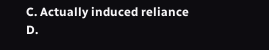C. Actually induced reliance
D.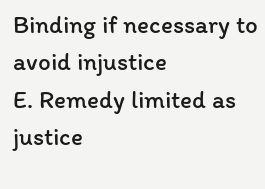Binding if necessary to avoid injustice
E. Remedy limited as justice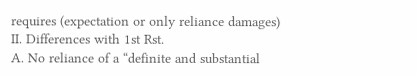requires (expectation or only reliance damages)
II. Differences with 1st Rst.
A. No reliance of a “definite and substantial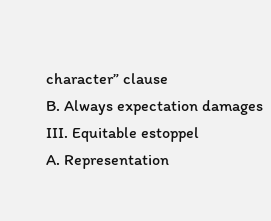character” clause
B. Always expectation damages
III. Equitable estoppel
A. Representation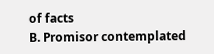of facts
B. Promisor contemplated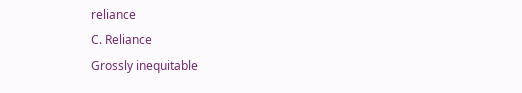reliance
C. Reliance
Grossly inequitable